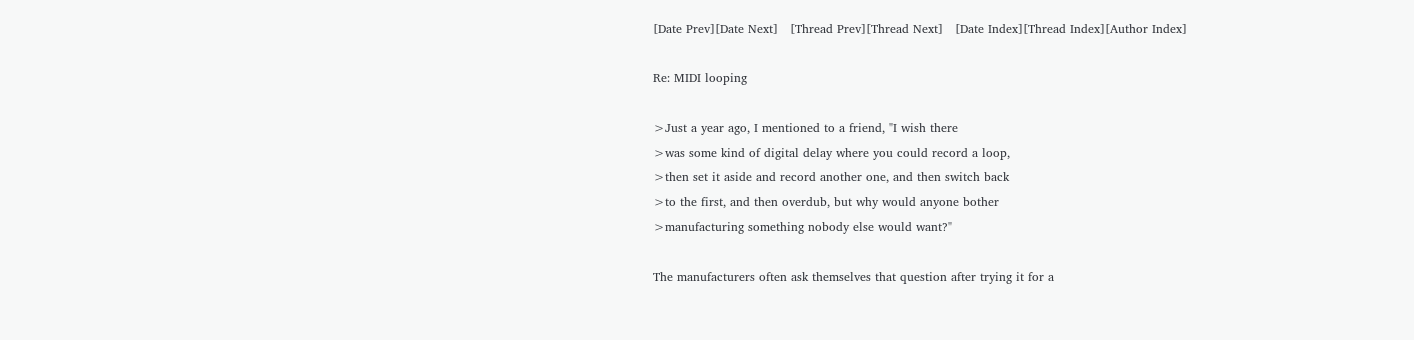[Date Prev][Date Next]   [Thread Prev][Thread Next]   [Date Index][Thread Index][Author Index]

Re: MIDI looping

>Just a year ago, I mentioned to a friend, "I wish there
>was some kind of digital delay where you could record a loop,
>then set it aside and record another one, and then switch back
>to the first, and then overdub, but why would anyone bother
>manufacturing something nobody else would want?"

The manufacturers often ask themselves that question after trying it for a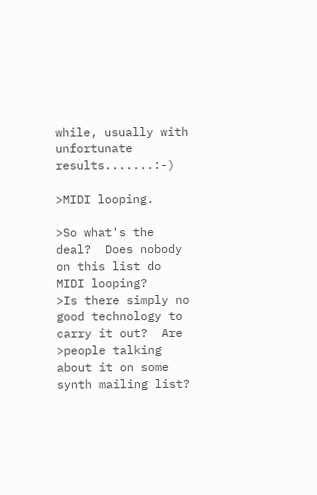while, usually with unfortunate results.......:-)

>MIDI looping.

>So what's the deal?  Does nobody on this list do MIDI looping?
>Is there simply no good technology to carry it out?  Are
>people talking about it on some synth mailing list?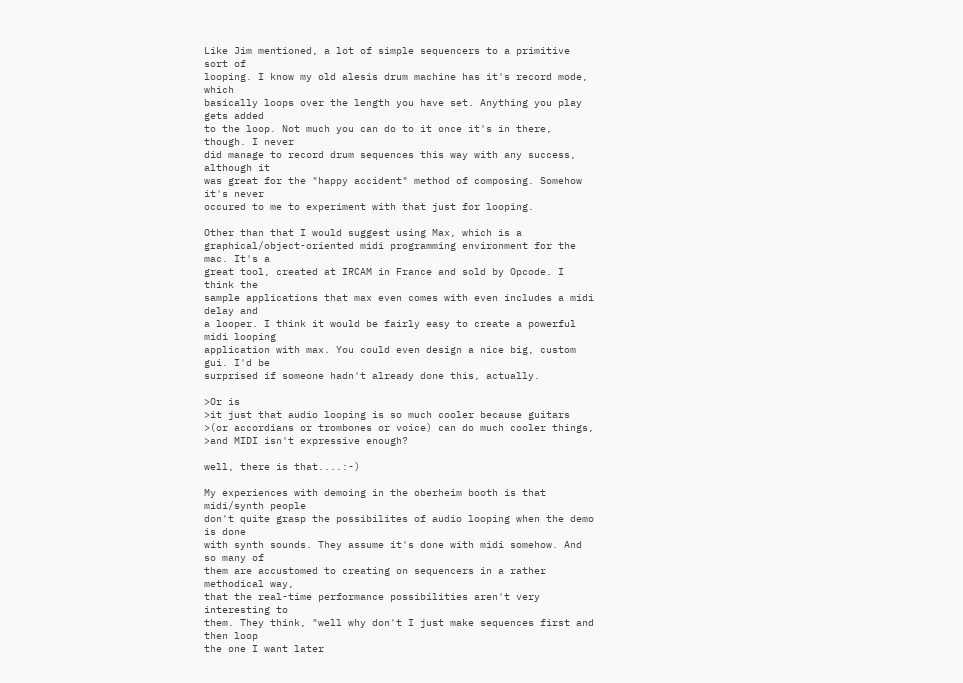Like Jim mentioned, a lot of simple sequencers to a primitive sort of
looping. I know my old alesis drum machine has it's record mode, which
basically loops over the length you have set. Anything you play gets added
to the loop. Not much you can do to it once it's in there, though. I never
did manage to record drum sequences this way with any success, although it
was great for the "happy accident" method of composing. Somehow it's never
occured to me to experiment with that just for looping.

Other than that I would suggest using Max, which is a
graphical/object-oriented midi programming environment for the mac. It's a
great tool, created at IRCAM in France and sold by Opcode. I think the
sample applications that max even comes with even includes a midi delay and
a looper. I think it would be fairly easy to create a powerful midi looping
application with max. You could even design a nice big, custom gui. I'd be
surprised if someone hadn't already done this, actually.

>Or is
>it just that audio looping is so much cooler because guitars
>(or accordians or trombones or voice) can do much cooler things,
>and MIDI isn't expressive enough?

well, there is that....:-)

My experiences with demoing in the oberheim booth is that midi/synth people
don't quite grasp the possibilites of audio looping when the demo is done
with synth sounds. They assume it's done with midi somehow. And so many of
them are accustomed to creating on sequencers in a rather methodical way,
that the real-time performance possibilities aren't very interesting to
them. They think, "well why don't I just make sequences first and then loop
the one I want later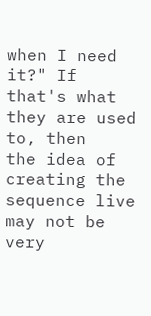when I need it?" If that's what they are used to, then
the idea of creating the sequence live may not be very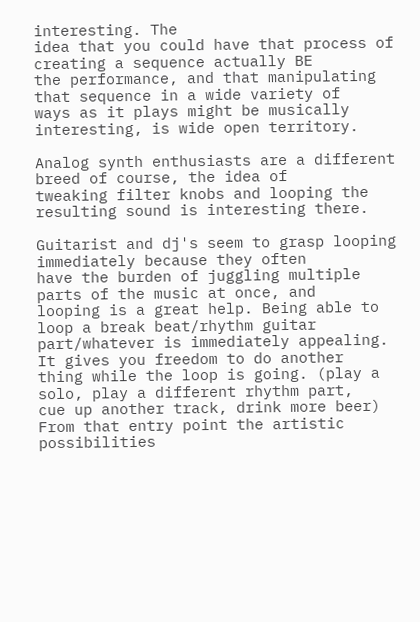interesting. The
idea that you could have that process of creating a sequence actually BE
the performance, and that manipulating that sequence in a wide variety of
ways as it plays might be musically interesting, is wide open territory.

Analog synth enthusiasts are a different breed of course, the idea of
tweaking filter knobs and looping the resulting sound is interesting there.

Guitarist and dj's seem to grasp looping immediately because they often
have the burden of juggling multiple parts of the music at once, and
looping is a great help. Being able to loop a break beat/rhythm guitar
part/whatever is immediately appealing. It gives you freedom to do another
thing while the loop is going. (play a solo, play a different rhythm part,
cue up another track, drink more beer)  From that entry point the artistic
possibilities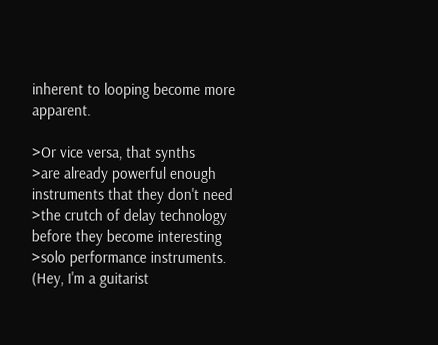inherent to looping become more apparent.

>Or vice versa, that synths
>are already powerful enough instruments that they don't need
>the crutch of delay technology before they become interesting
>solo performance instruments.  (Hey, I'm a guitarist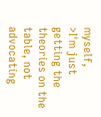myself,
>I'm just getting the theories on the table, not advocating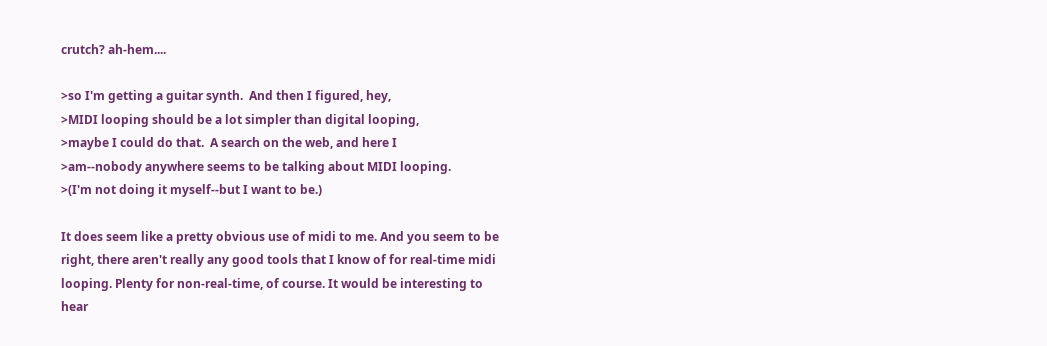crutch? ah-hem....

>so I'm getting a guitar synth.  And then I figured, hey,
>MIDI looping should be a lot simpler than digital looping,
>maybe I could do that.  A search on the web, and here I
>am--nobody anywhere seems to be talking about MIDI looping.
>(I'm not doing it myself--but I want to be.)

It does seem like a pretty obvious use of midi to me. And you seem to be
right, there aren't really any good tools that I know of for real-time midi
looping. Plenty for non-real-time, of course. It would be interesting to
hear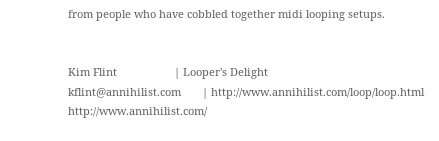from people who have cobbled together midi looping setups.


Kim Flint                   | Looper's Delight
kflint@annihilist.com       | http://www.annihilist.com/loop/loop.html
http://www.annihilist.com/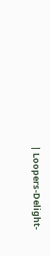| Loopers-Delight-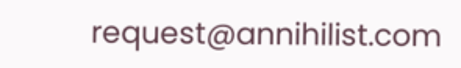request@annihilist.com